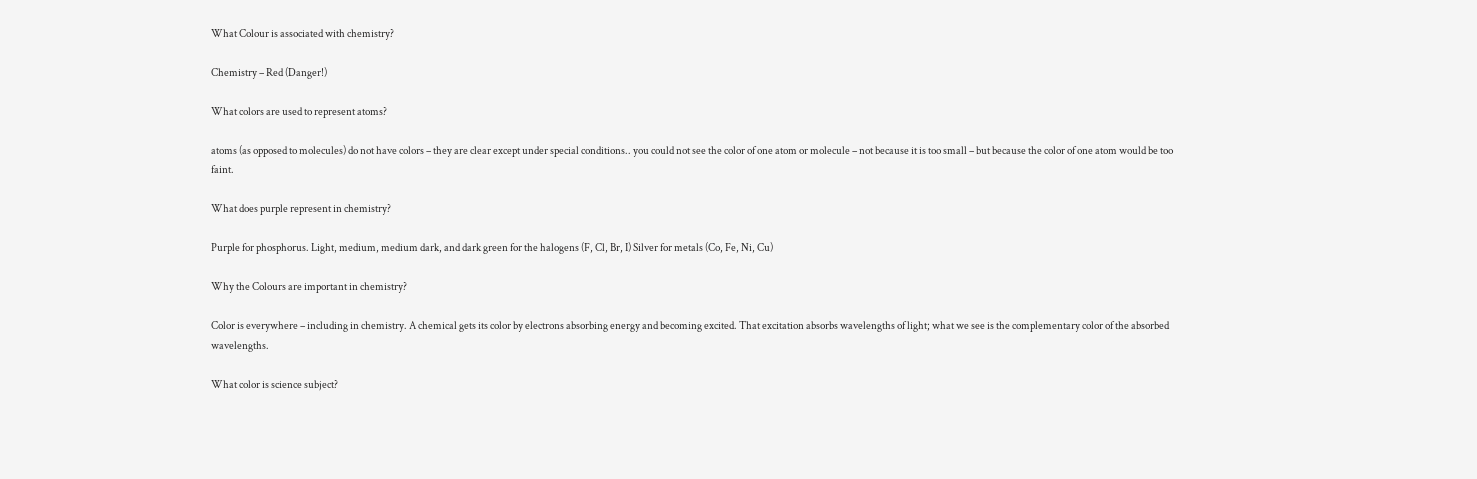What Colour is associated with chemistry?

Chemistry – Red (Danger!)

What colors are used to represent atoms?

atoms (as opposed to molecules) do not have colors – they are clear except under special conditions.. you could not see the color of one atom or molecule – not because it is too small – but because the color of one atom would be too faint.

What does purple represent in chemistry?

Purple for phosphorus. Light, medium, medium dark, and dark green for the halogens (F, Cl, Br, I) Silver for metals (Co, Fe, Ni, Cu)

Why the Colours are important in chemistry?

Color is everywhere – including in chemistry. A chemical gets its color by electrons absorbing energy and becoming excited. That excitation absorbs wavelengths of light; what we see is the complementary color of the absorbed wavelengths.

What color is science subject?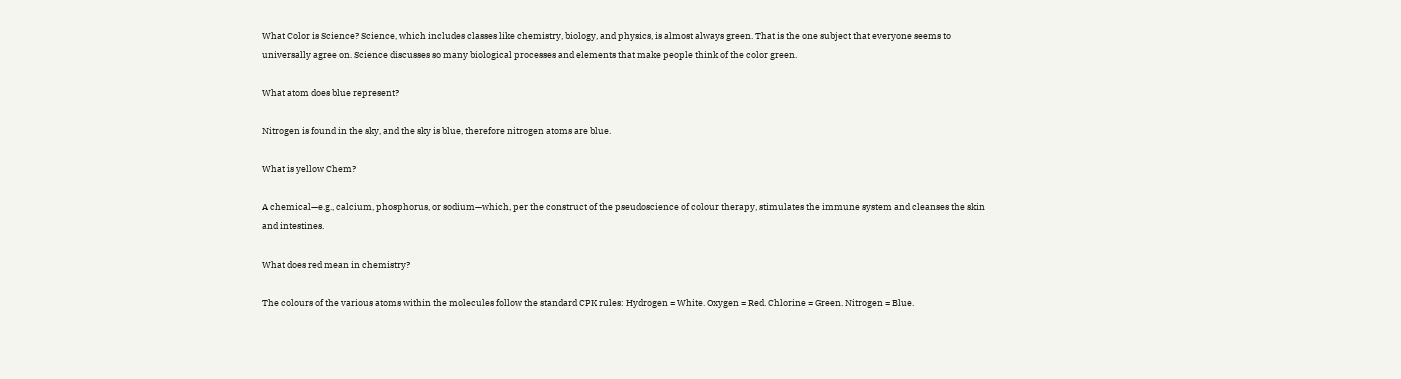What Color is Science? Science, which includes classes like chemistry, biology, and physics, is almost always green. That is the one subject that everyone seems to universally agree on. Science discusses so many biological processes and elements that make people think of the color green.

What atom does blue represent?

Nitrogen is found in the sky, and the sky is blue, therefore nitrogen atoms are blue.

What is yellow Chem?

A chemical—e.g., calcium, phosphorus, or sodium—which, per the construct of the pseudoscience of colour therapy, stimulates the immune system and cleanses the skin and intestines.

What does red mean in chemistry?

The colours of the various atoms within the molecules follow the standard CPK rules: Hydrogen = White. Oxygen = Red. Chlorine = Green. Nitrogen = Blue.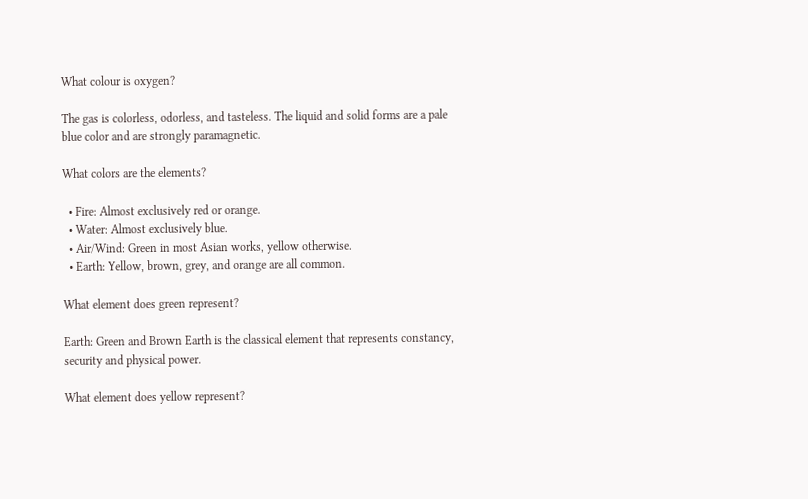What colour is oxygen?

The gas is colorless, odorless, and tasteless. The liquid and solid forms are a pale blue color and are strongly paramagnetic.

What colors are the elements?

  • Fire: Almost exclusively red or orange.
  • Water: Almost exclusively blue.
  • Air/Wind: Green in most Asian works, yellow otherwise.
  • Earth: Yellow, brown, grey, and orange are all common.

What element does green represent?

Earth: Green and Brown Earth is the classical element that represents constancy, security and physical power.

What element does yellow represent?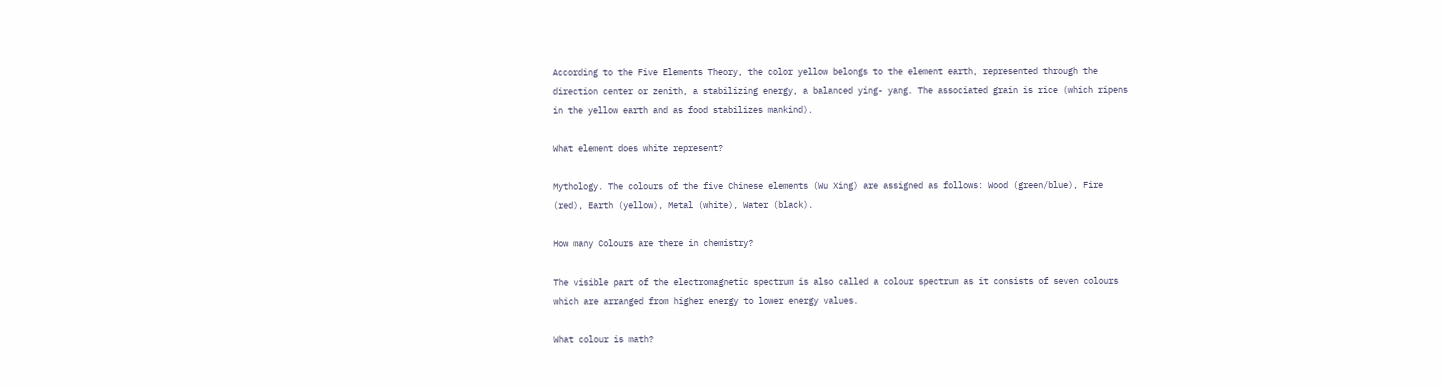According to the Five Elements Theory, the color yellow belongs to the element earth, represented through the direction center or zenith, a stabilizing energy, a balanced ying- yang. The associated grain is rice (which ripens in the yellow earth and as food stabilizes mankind).

What element does white represent?

Mythology. The colours of the five Chinese elements (Wu Xing) are assigned as follows: Wood (green/blue), Fire (red), Earth (yellow), Metal (white), Water (black).

How many Colours are there in chemistry?

The visible part of the electromagnetic spectrum is also called a colour spectrum as it consists of seven colours which are arranged from higher energy to lower energy values.

What colour is math?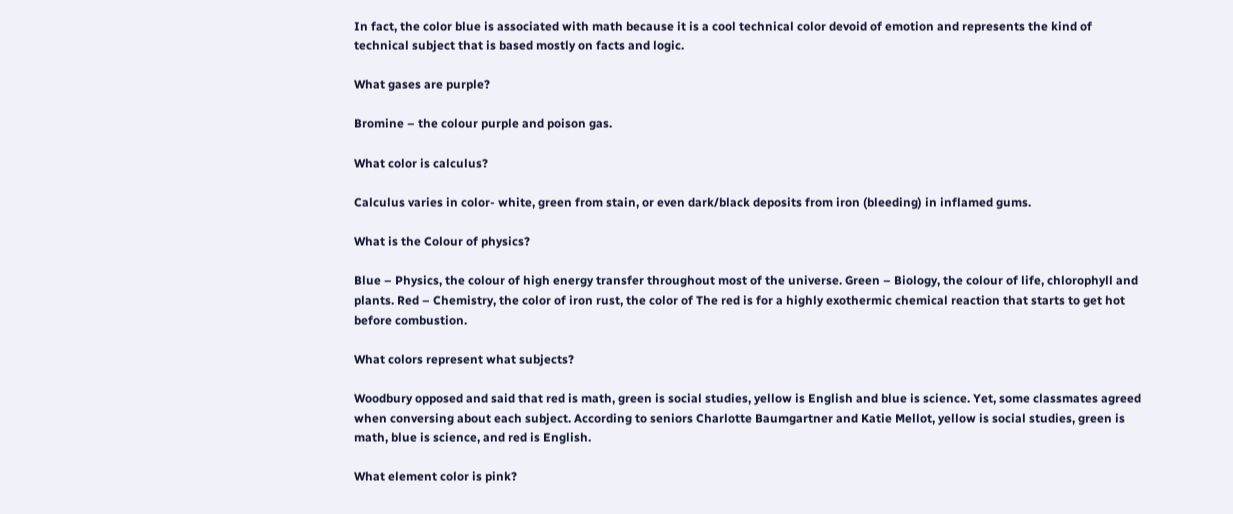In fact, the color blue is associated with math because it is a cool technical color devoid of emotion and represents the kind of technical subject that is based mostly on facts and logic.

What gases are purple?

Bromine – the colour purple and poison gas.

What color is calculus?

Calculus varies in color- white, green from stain, or even dark/black deposits from iron (bleeding) in inflamed gums.

What is the Colour of physics?

Blue – Physics, the colour of high energy transfer throughout most of the universe. Green – Biology, the colour of life, chlorophyll and plants. Red – Chemistry, the color of iron rust, the color of The red is for a highly exothermic chemical reaction that starts to get hot before combustion.

What colors represent what subjects?

Woodbury opposed and said that red is math, green is social studies, yellow is English and blue is science. Yet, some classmates agreed when conversing about each subject. According to seniors Charlotte Baumgartner and Katie Mellot, yellow is social studies, green is math, blue is science, and red is English.

What element color is pink?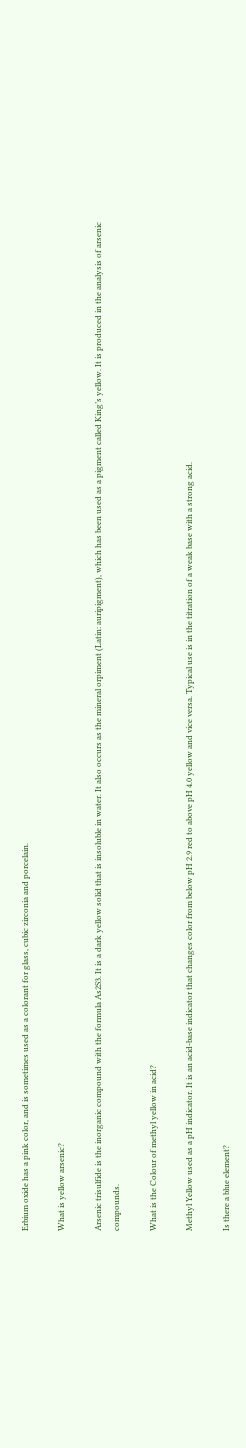Erbium oxide has a pink color, and is sometimes used as a colorant for glass, cubic zirconia and porcelain.

What is yellow arsenic?

Arsenic trisulfide is the inorganic compound with the formula As2S3. It is a dark yellow solid that is insoluble in water. It also occurs as the mineral orpiment (Latin: auripigment), which has been used as a pigment called King’s yellow. It is produced in the analysis of arsenic compounds.

What is the Colour of methyl yellow in acid?

Methyl Yellow used as a pH indicator. It is an acid-base indicator that changes color from below pH 2.9 red to above pH 4.0 yellow and vice versa. Typical use is in the titration of a weak base with a strong acid.

Is there a blue element?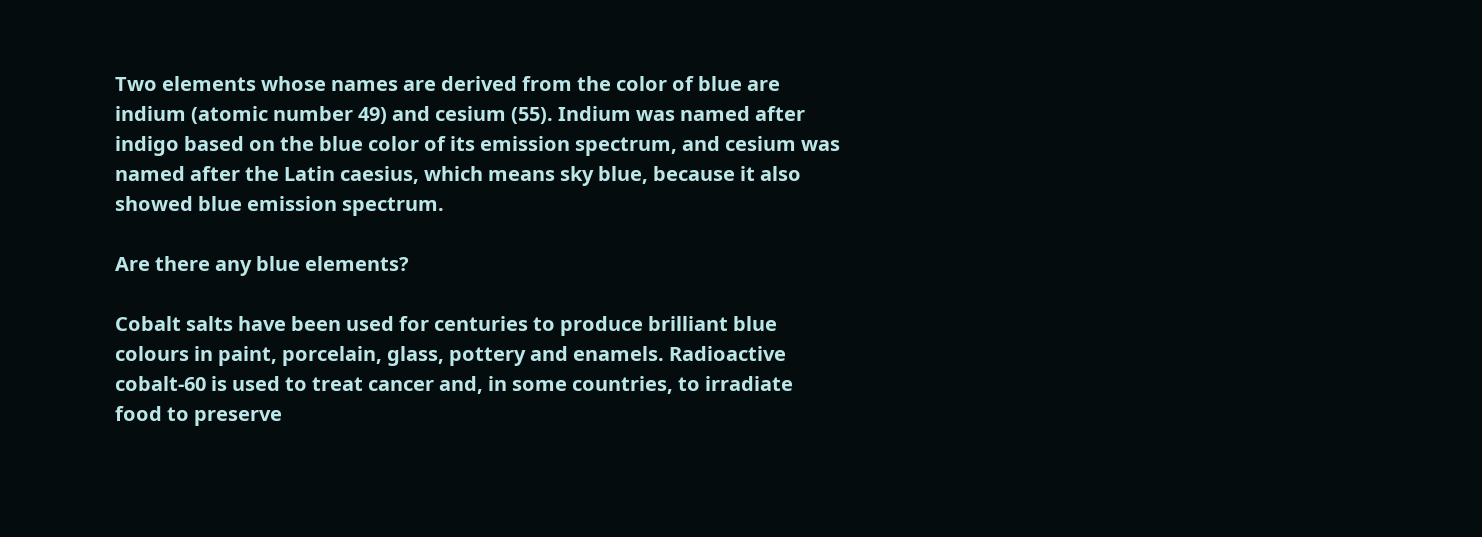Two elements whose names are derived from the color of blue are indium (atomic number 49) and cesium (55). Indium was named after indigo based on the blue color of its emission spectrum, and cesium was named after the Latin caesius, which means sky blue, because it also showed blue emission spectrum.

Are there any blue elements?

Cobalt salts have been used for centuries to produce brilliant blue colours in paint, porcelain, glass, pottery and enamels. Radioactive cobalt-60 is used to treat cancer and, in some countries, to irradiate food to preserve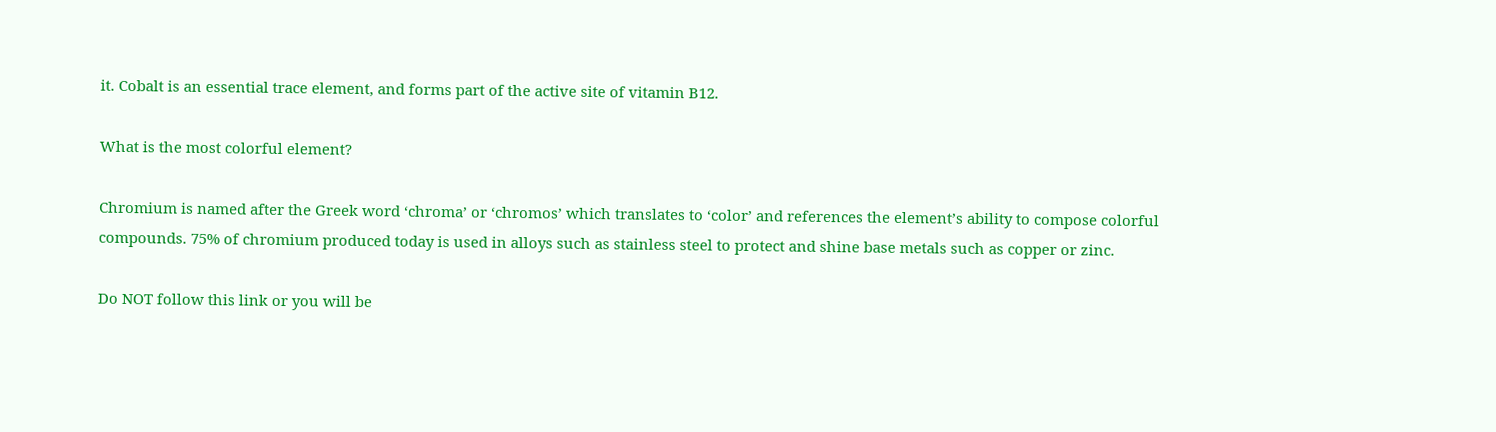it. Cobalt is an essential trace element, and forms part of the active site of vitamin B12.

What is the most colorful element?

Chromium is named after the Greek word ‘chroma’ or ‘chromos’ which translates to ‘color’ and references the element’s ability to compose colorful compounds. 75% of chromium produced today is used in alloys such as stainless steel to protect and shine base metals such as copper or zinc.

Do NOT follow this link or you will be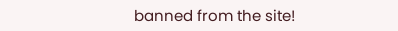banned from the site!